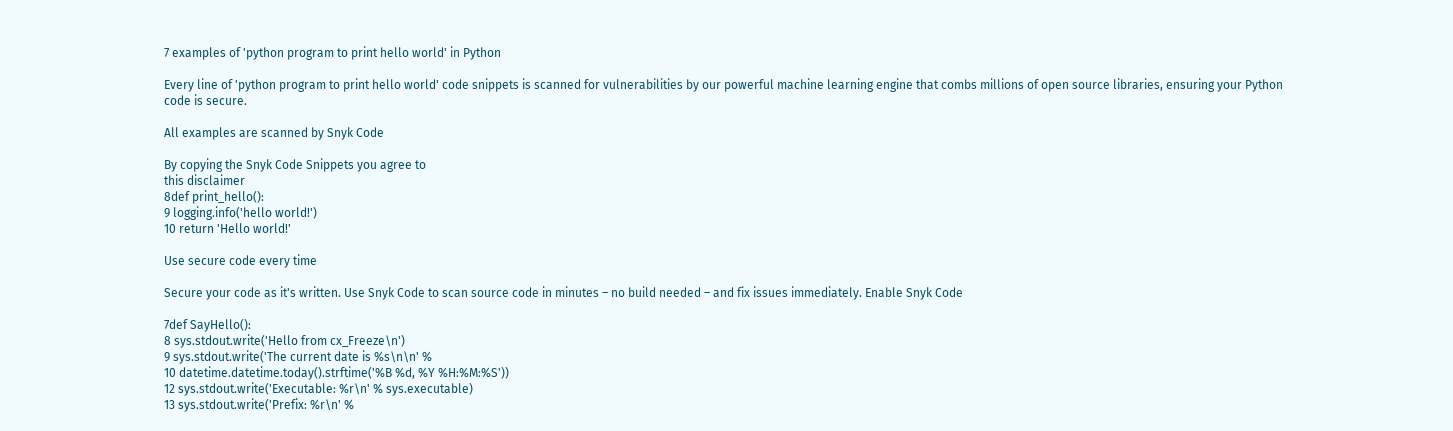7 examples of 'python program to print hello world' in Python

Every line of 'python program to print hello world' code snippets is scanned for vulnerabilities by our powerful machine learning engine that combs millions of open source libraries, ensuring your Python code is secure.

All examples are scanned by Snyk Code

By copying the Snyk Code Snippets you agree to
this disclaimer
8def print_hello():
9 logging.info('hello world!')
10 return 'Hello world!'

Use secure code every time

Secure your code as it's written. Use Snyk Code to scan source code in minutes – no build needed – and fix issues immediately. Enable Snyk Code

7def SayHello():
8 sys.stdout.write('Hello from cx_Freeze\n')
9 sys.stdout.write('The current date is %s\n\n' %
10 datetime.datetime.today().strftime('%B %d, %Y %H:%M:%S'))
12 sys.stdout.write('Executable: %r\n' % sys.executable)
13 sys.stdout.write('Prefix: %r\n' %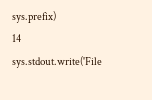sys.prefix)
14 sys.stdout.write('File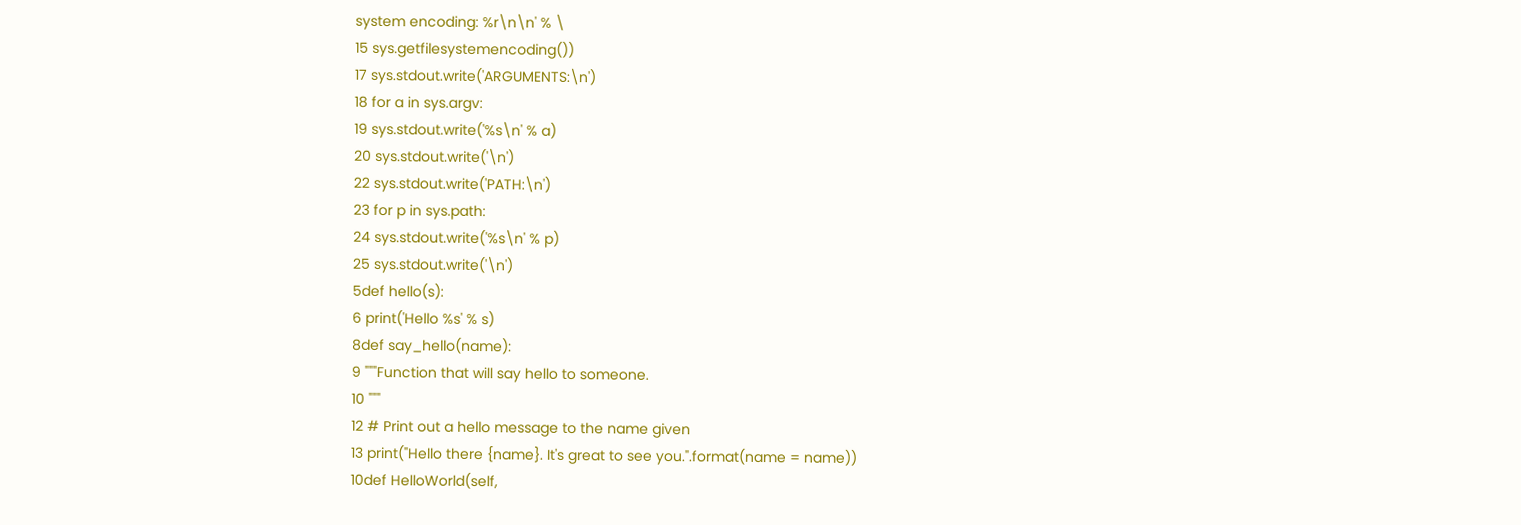system encoding: %r\n\n' % \
15 sys.getfilesystemencoding())
17 sys.stdout.write('ARGUMENTS:\n')
18 for a in sys.argv:
19 sys.stdout.write('%s\n' % a)
20 sys.stdout.write('\n')
22 sys.stdout.write('PATH:\n')
23 for p in sys.path:
24 sys.stdout.write('%s\n' % p)
25 sys.stdout.write('\n')
5def hello(s):
6 print('Hello %s' % s)
8def say_hello(name):
9 """Function that will say hello to someone.
10 """
12 # Print out a hello message to the name given
13 print("Hello there {name}. It's great to see you.".format(name = name))
10def HelloWorld(self,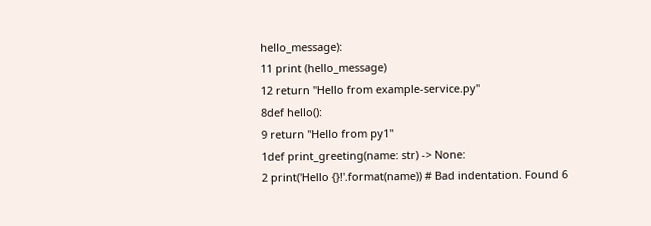hello_message):
11 print (hello_message)
12 return "Hello from example-service.py"
8def hello():
9 return "Hello from py1"
1def print_greeting(name: str) -> None:
2 print('Hello {}!'.format(name)) # Bad indentation. Found 6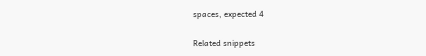spaces, expected 4

Related snippets